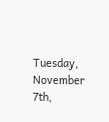Tuesday, November 7th,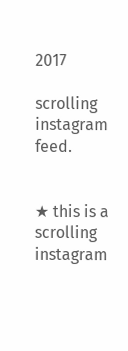2017

scrolling instagram feed.


★ this is a scrolling instagram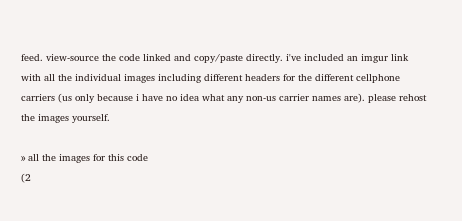feed. view-source the code linked and copy/paste directly. i've included an imgur link with all the individual images including different headers for the different cellphone carriers (us only because i have no idea what any non-us carrier names are). please rehost the images yourself.

» all the images for this code
(2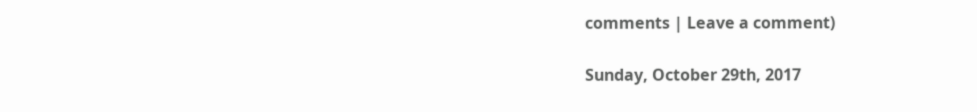comments | Leave a comment)

Sunday, October 29th, 2017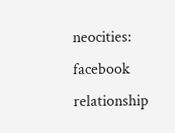neocities: facebook relationship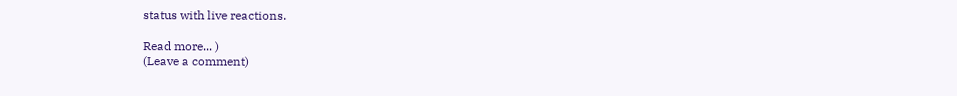status with live reactions.

Read more... )
(Leave a comment)